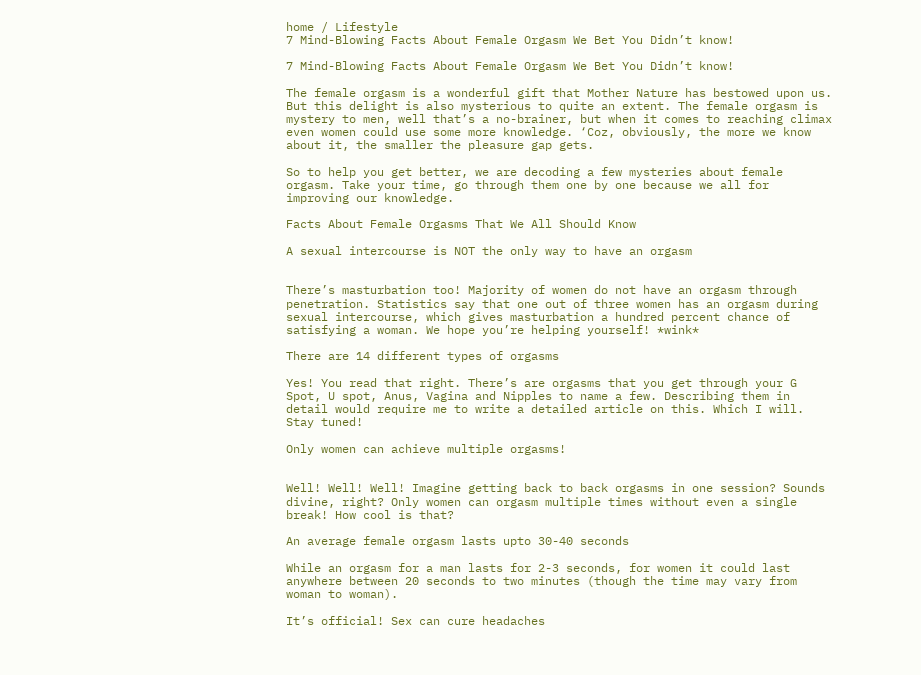home / Lifestyle
7 Mind-Blowing Facts About Female Orgasm We Bet You Didn’t know!

7 Mind-Blowing Facts About Female Orgasm We Bet You Didn’t know!

The female orgasm is a wonderful gift that Mother Nature has bestowed upon us. But this delight is also mysterious to quite an extent. The female orgasm is mystery to men, well that’s a no-brainer, but when it comes to reaching climax even women could use some more knowledge. ‘Coz, obviously, the more we know about it, the smaller the pleasure gap gets.

So to help you get better, we are decoding a few mysteries about female orgasm. Take your time, go through them one by one because we all for improving our knowledge.

Facts About Female Orgasms That We All Should Know

A sexual intercourse is NOT the only way to have an orgasm


There’s masturbation too! Majority of women do not have an orgasm through penetration. Statistics say that one out of three women has an orgasm during sexual intercourse, which gives masturbation a hundred percent chance of satisfying a woman. We hope you’re helping yourself! *wink*

There are 14 different types of orgasms

Yes! You read that right. There’s are orgasms that you get through your G Spot, U spot, Anus, Vagina and Nipples to name a few. Describing them in detail would require me to write a detailed article on this. Which I will. Stay tuned!

Only women can achieve multiple orgasms!


Well! Well! Well! Imagine getting back to back orgasms in one session? Sounds divine, right? Only women can orgasm multiple times without even a single break! How cool is that?

An average female orgasm lasts upto 30-40 seconds

While an orgasm for a man lasts for 2-3 seconds, for women it could last anywhere between 20 seconds to two minutes (though the time may vary from woman to woman).

It’s official! Sex can cure headaches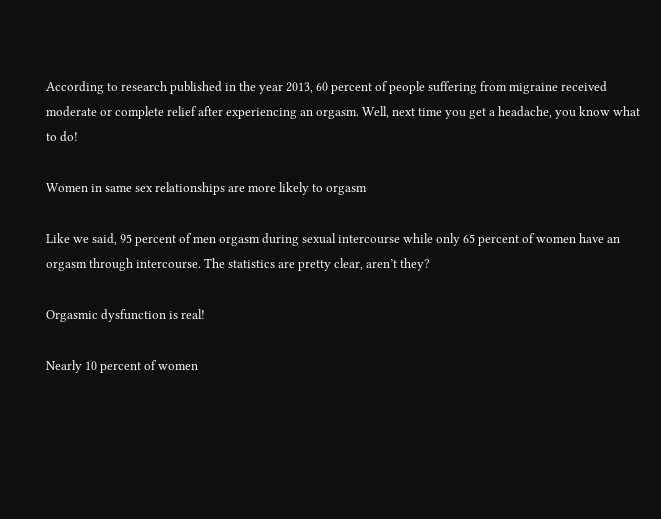According to research published in the year 2013, 60 percent of people suffering from migraine received moderate or complete relief after experiencing an orgasm. Well, next time you get a headache, you know what to do!

Women in same sex relationships are more likely to orgasm

Like we said, 95 percent of men orgasm during sexual intercourse while only 65 percent of women have an orgasm through intercourse. The statistics are pretty clear, aren’t they?

Orgasmic dysfunction is real!

Nearly 10 percent of women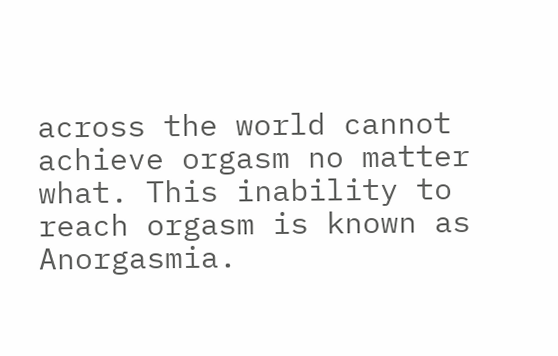across the world cannot achieve orgasm no matter what. This inability to reach orgasm is known as Anorgasmia.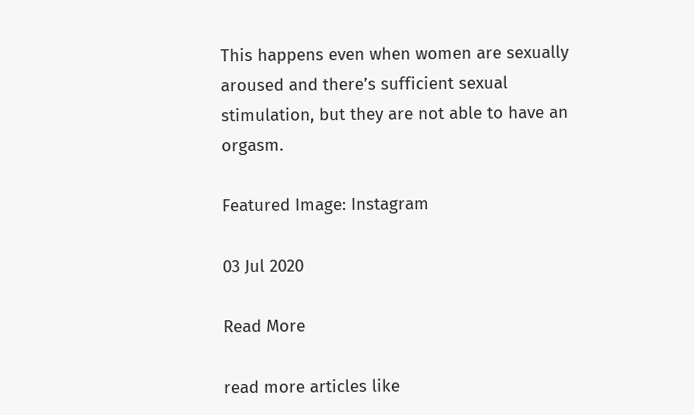This happens even when women are sexually aroused and there’s sufficient sexual stimulation, but they are not able to have an orgasm.

Featured Image: Instagram

03 Jul 2020

Read More

read more articles like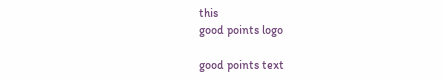this
good points logo

good points text